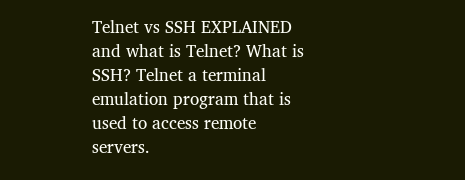Telnet vs SSH EXPLAINED and what is Telnet? What is SSH? Telnet a terminal emulation program that is used to access remote servers.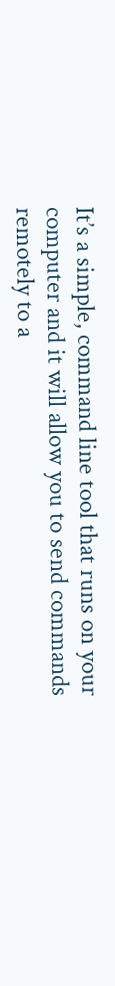It’s a simple, command line tool that runs on your computer and it will allow you to send commands remotely to a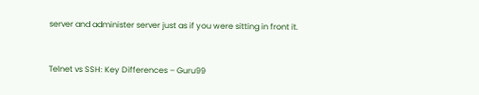server and administer server just as if you were sitting in front it.


Telnet vs SSH: Key Differences – Guru99